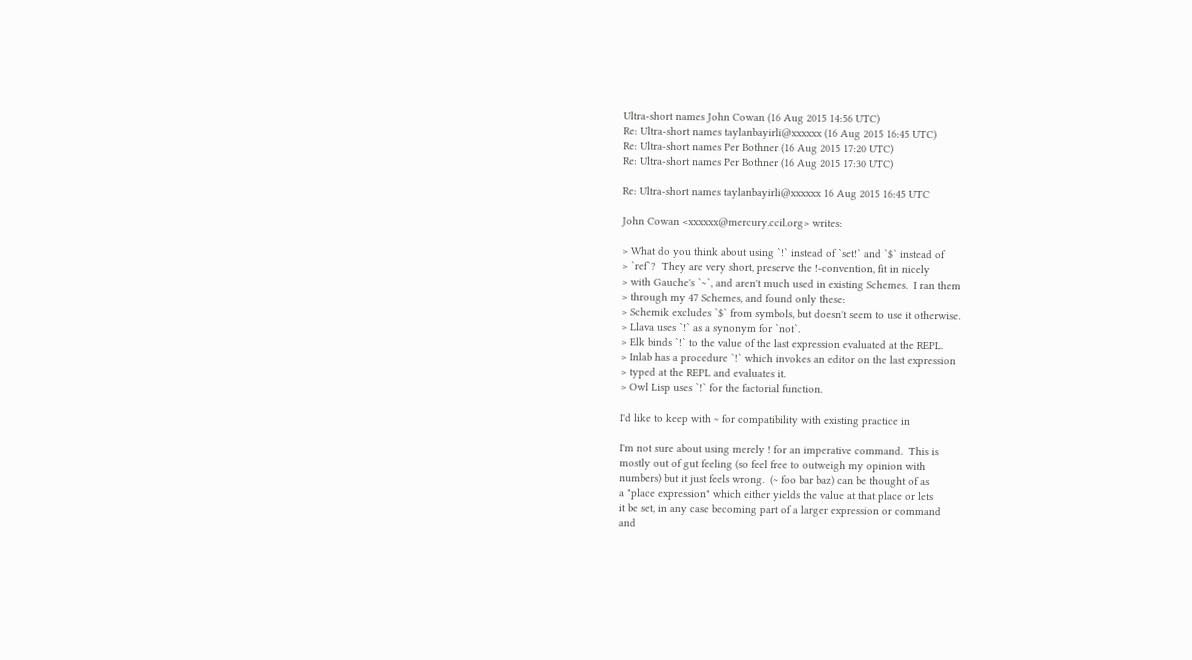Ultra-short names John Cowan (16 Aug 2015 14:56 UTC)
Re: Ultra-short names taylanbayirli@xxxxxx (16 Aug 2015 16:45 UTC)
Re: Ultra-short names Per Bothner (16 Aug 2015 17:20 UTC)
Re: Ultra-short names Per Bothner (16 Aug 2015 17:30 UTC)

Re: Ultra-short names taylanbayirli@xxxxxx 16 Aug 2015 16:45 UTC

John Cowan <xxxxxx@mercury.ccil.org> writes:

> What do you think about using `!` instead of `set!` and `$` instead of
> `ref`?  They are very short, preserve the !-convention, fit in nicely
> with Gauche's `~`, and aren't much used in existing Schemes.  I ran them
> through my 47 Schemes, and found only these:
> Schemik excludes `$` from symbols, but doesn't seem to use it otherwise.
> Llava uses `!` as a synonym for `not`.
> Elk binds `!` to the value of the last expression evaluated at the REPL.
> Inlab has a procedure `!` which invokes an editor on the last expression
> typed at the REPL and evaluates it.
> Owl Lisp uses `!` for the factorial function.

I'd like to keep with ~ for compatibility with existing practice in

I'm not sure about using merely ! for an imperative command.  This is
mostly out of gut feeling (so feel free to outweigh my opinion with
numbers) but it just feels wrong.  (~ foo bar baz) can be thought of as
a "place expression" which either yields the value at that place or lets
it be set, in any case becoming part of a larger expression or command
and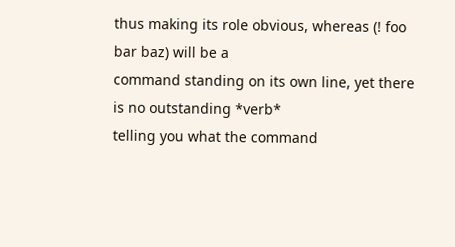thus making its role obvious, whereas (! foo bar baz) will be a
command standing on its own line, yet there is no outstanding *verb*
telling you what the command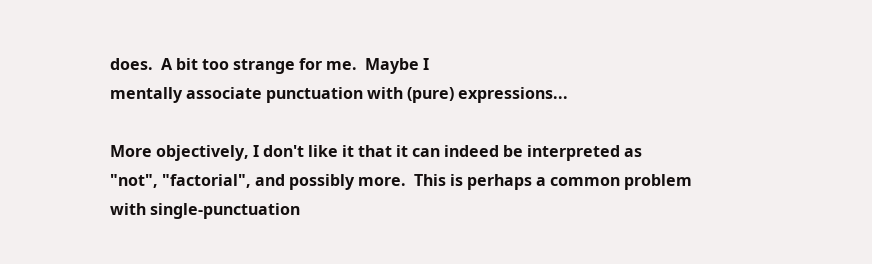does.  A bit too strange for me.  Maybe I
mentally associate punctuation with (pure) expressions...

More objectively, I don't like it that it can indeed be interpreted as
"not", "factorial", and possibly more.  This is perhaps a common problem
with single-punctuation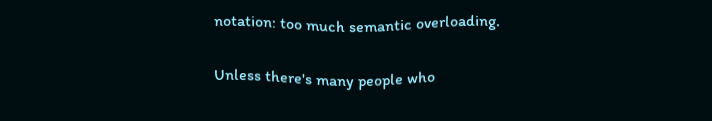notation: too much semantic overloading.

Unless there's many people who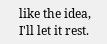like the idea, I'll let it rest.